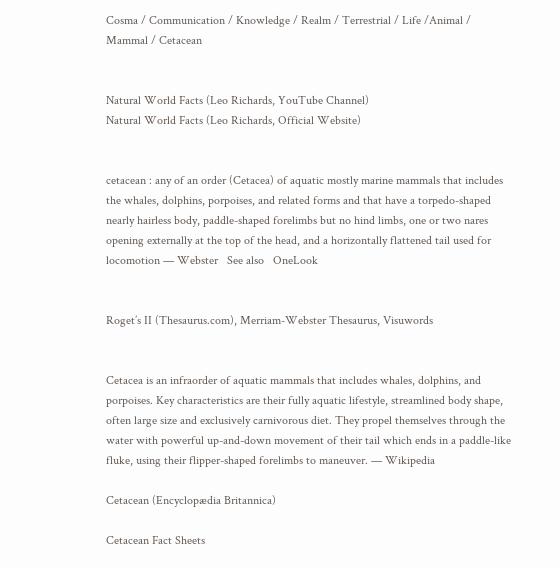Cosma / Communication / Knowledge / Realm / Terrestrial / Life /Animal / Mammal / Cetacean


Natural World Facts (Leo Richards, YouTube Channel)
Natural World Facts (Leo Richards, Official Website)


cetacean : any of an order (Cetacea) of aquatic mostly marine mammals that includes the whales, dolphins, porpoises, and related forms and that have a torpedo-shaped nearly hairless body, paddle-shaped forelimbs but no hind limbs, one or two nares opening externally at the top of the head, and a horizontally flattened tail used for locomotion — Webster   See also   OneLook


Roget’s II (Thesaurus.com), Merriam-Webster Thesaurus, Visuwords


Cetacea is an infraorder of aquatic mammals that includes whales, dolphins, and porpoises. Key characteristics are their fully aquatic lifestyle, streamlined body shape, often large size and exclusively carnivorous diet. They propel themselves through the water with powerful up-and-down movement of their tail which ends in a paddle-like fluke, using their flipper-shaped forelimbs to maneuver. — Wikipedia

Cetacean (Encyclopædia Britannica)

Cetacean Fact Sheets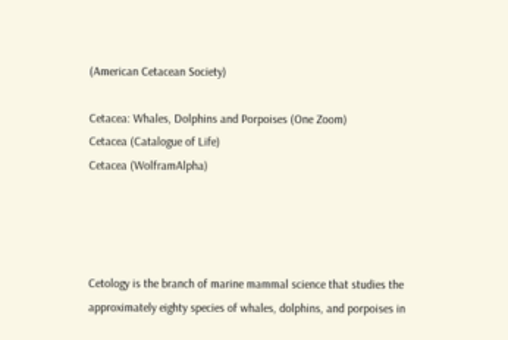(American Cetacean Society)

Cetacea: Whales, Dolphins and Porpoises (One Zoom)
Cetacea (Catalogue of Life)
Cetacea (WolframAlpha)




Cetology is the branch of marine mammal science that studies the approximately eighty species of whales, dolphins, and porpoises in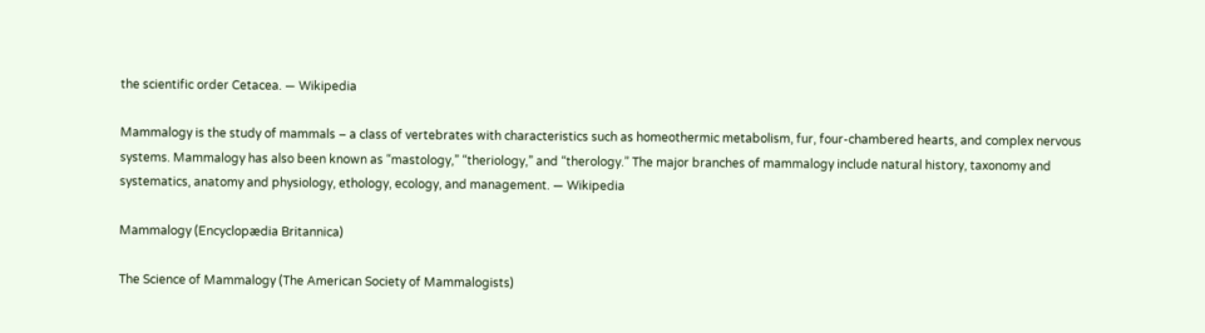the scientific order Cetacea. — Wikipedia

Mammalogy is the study of mammals – a class of vertebrates with characteristics such as homeothermic metabolism, fur, four-chambered hearts, and complex nervous systems. Mammalogy has also been known as “mastology,” “theriology,” and “therology.” The major branches of mammalogy include natural history, taxonomy and systematics, anatomy and physiology, ethology, ecology, and management. — Wikipedia

Mammalogy (Encyclopædia Britannica)

The Science of Mammalogy (The American Society of Mammalogists)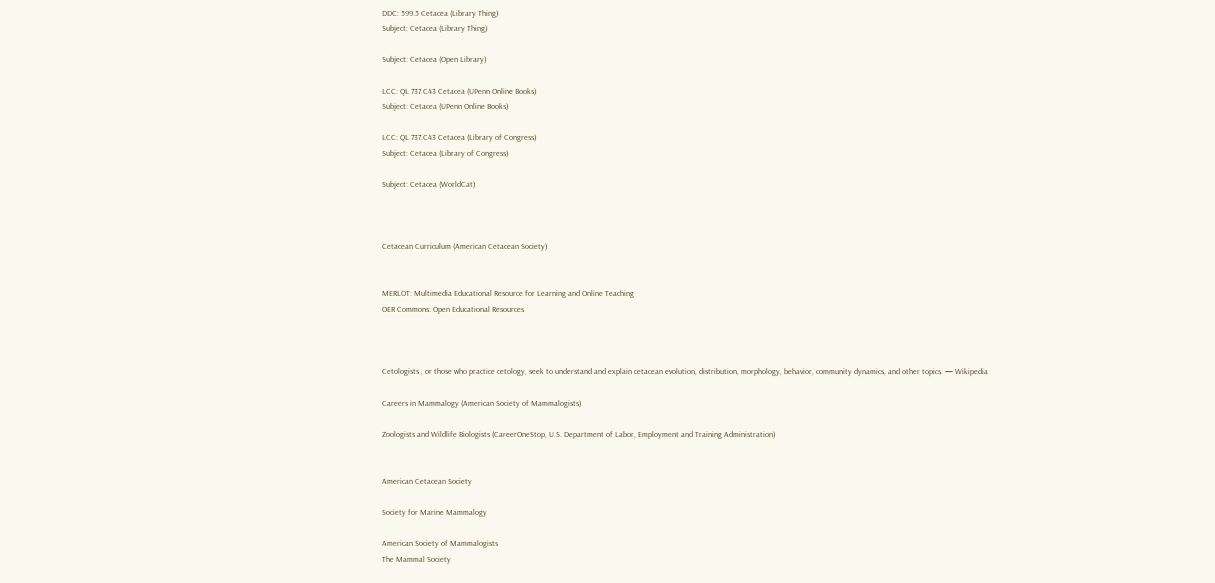DDC: 599.5 Cetacea (Library Thing)
Subject: Cetacea (Library Thing)

Subject: Cetacea (Open Library)

LCC: QL 737.C43 Cetacea (UPenn Online Books)
Subject: Cetacea (UPenn Online Books)

LCC: QL 737.C43 Cetacea (Library of Congress)
Subject: Cetacea (Library of Congress)

Subject: Cetacea (WorldCat)



Cetacean Curriculum (American Cetacean Society)


MERLOT: Multimedia Educational Resource for Learning and Online Teaching
OER Commons: Open Educational Resources



Cetologists , or those who practice cetology, seek to understand and explain cetacean evolution, distribution, morphology, behavior, community dynamics, and other topics. — Wikipedia

Careers in Mammalogy (American Society of Mammalogists)

Zoologists and Wildlife Biologists (CareerOneStop, U.S. Department of Labor, Employment and Training Administration)


American Cetacean Society

Society for Marine Mammalogy

American Society of Mammalogists
The Mammal Society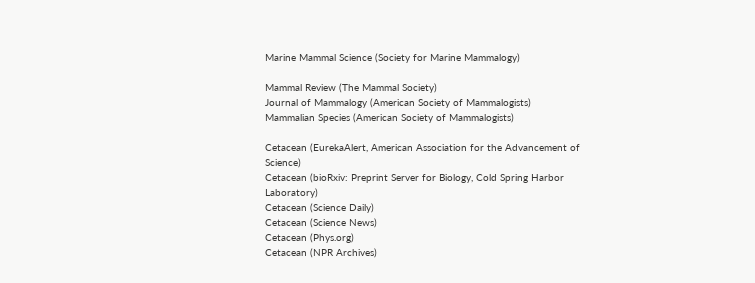Marine Mammal Science (Society for Marine Mammalogy)

Mammal Review (The Mammal Society)
Journal of Mammalogy (American Society of Mammalogists)
Mammalian Species (American Society of Mammalogists)

Cetacean (EurekaAlert, American Association for the Advancement of Science)
Cetacean (bioRxiv: Preprint Server for Biology, Cold Spring Harbor Laboratory)
Cetacean (Science Daily)
Cetacean (Science News)
Cetacean (Phys.org)
Cetacean (NPR Archives)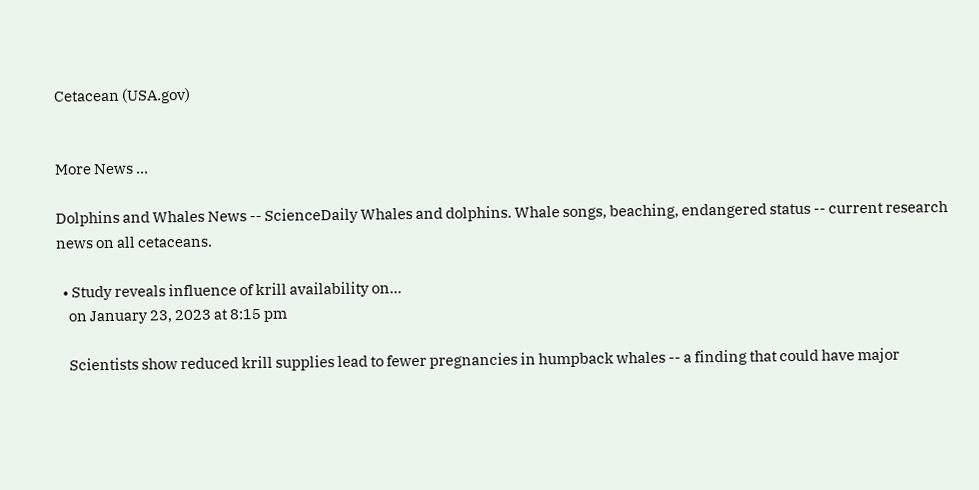Cetacean (USA.gov)


More News …

Dolphins and Whales News -- ScienceDaily Whales and dolphins. Whale songs, beaching, endangered status -- current research news on all cetaceans.

  • Study reveals influence of krill availability on...
    on January 23, 2023 at 8:15 pm

    Scientists show reduced krill supplies lead to fewer pregnancies in humpback whales -- a finding that could have major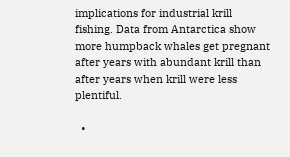implications for industrial krill fishing. Data from Antarctica show more humpback whales get pregnant after years with abundant krill than after years when krill were less plentiful.

  •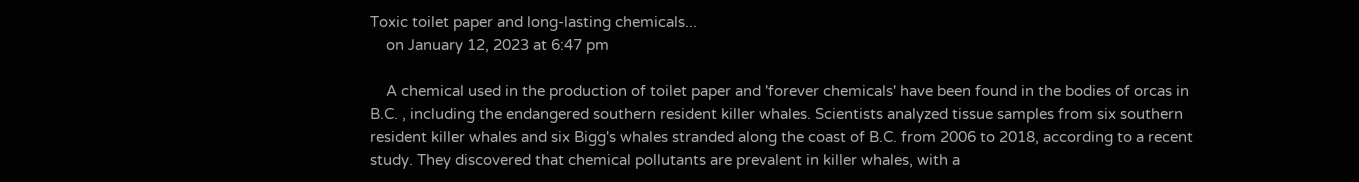Toxic toilet paper and long-lasting chemicals...
    on January 12, 2023 at 6:47 pm

    A chemical used in the production of toilet paper and 'forever chemicals' have been found in the bodies of orcas in B.C. , including the endangered southern resident killer whales. Scientists analyzed tissue samples from six southern resident killer whales and six Bigg's whales stranded along the coast of B.C. from 2006 to 2018, according to a recent study. They discovered that chemical pollutants are prevalent in killer whales, with a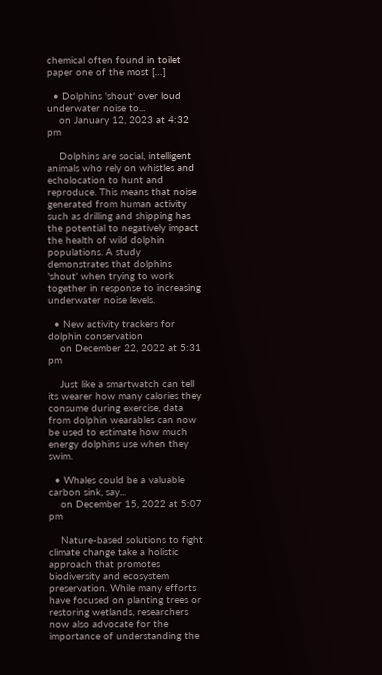chemical often found in toilet paper one of the most […]

  • Dolphins 'shout' over loud underwater noise to...
    on January 12, 2023 at 4:32 pm

    Dolphins are social, intelligent animals who rely on whistles and echolocation to hunt and reproduce. This means that noise generated from human activity such as drilling and shipping has the potential to negatively impact the health of wild dolphin populations. A study demonstrates that dolphins 'shout' when trying to work together in response to increasing underwater noise levels.

  • New activity trackers for dolphin conservation
    on December 22, 2022 at 5:31 pm

    Just like a smartwatch can tell its wearer how many calories they consume during exercise, data from dolphin wearables can now be used to estimate how much energy dolphins use when they swim.

  • Whales could be a valuable carbon sink, say...
    on December 15, 2022 at 5:07 pm

    Nature-based solutions to fight climate change take a holistic approach that promotes biodiversity and ecosystem preservation. While many efforts have focused on planting trees or restoring wetlands, researchers now also advocate for the importance of understanding the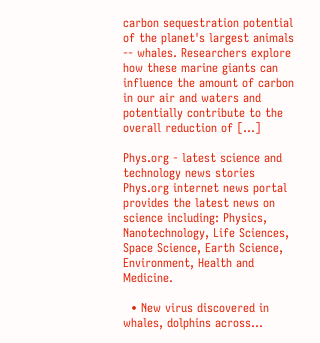carbon sequestration potential of the planet's largest animals -- whales. Researchers explore how these marine giants can influence the amount of carbon in our air and waters and potentially contribute to the overall reduction of […]

Phys.org - latest science and technology news stories Phys.org internet news portal provides the latest news on science including: Physics, Nanotechnology, Life Sciences, Space Science, Earth Science, Environment, Health and Medicine.

  • New virus discovered in whales, dolphins across...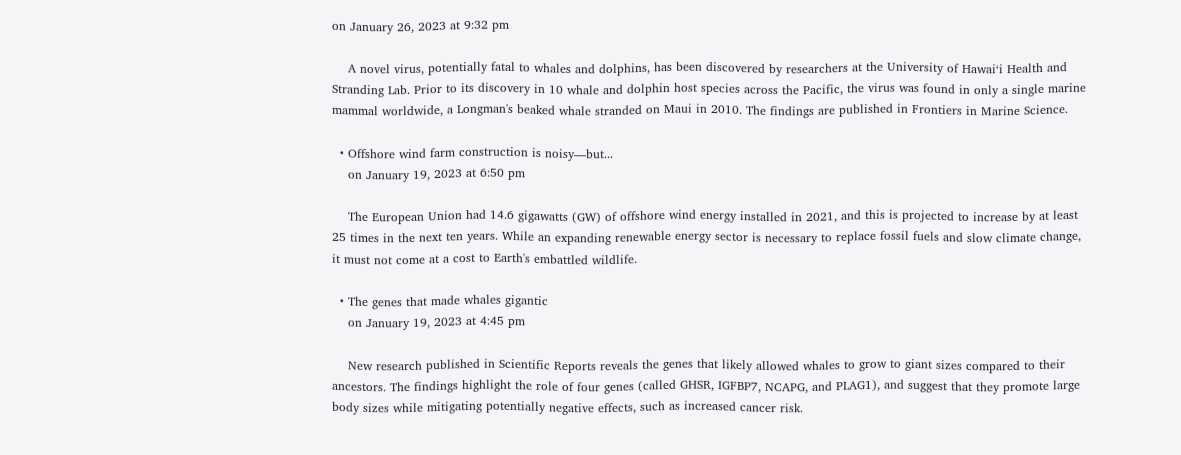on January 26, 2023 at 9:32 pm

    A novel virus, potentially fatal to whales and dolphins, has been discovered by researchers at the University of Hawaiʻi Health and Stranding Lab. Prior to its discovery in 10 whale and dolphin host species across the Pacific, the virus was found in only a single marine mammal worldwide, a Longman's beaked whale stranded on Maui in 2010. The findings are published in Frontiers in Marine Science.

  • Offshore wind farm construction is noisy—but...
    on January 19, 2023 at 6:50 pm

    The European Union had 14.6 gigawatts (GW) of offshore wind energy installed in 2021, and this is projected to increase by at least 25 times in the next ten years. While an expanding renewable energy sector is necessary to replace fossil fuels and slow climate change, it must not come at a cost to Earth's embattled wildlife.

  • The genes that made whales gigantic
    on January 19, 2023 at 4:45 pm

    New research published in Scientific Reports reveals the genes that likely allowed whales to grow to giant sizes compared to their ancestors. The findings highlight the role of four genes (called GHSR, IGFBP7, NCAPG, and PLAG1), and suggest that they promote large body sizes while mitigating potentially negative effects, such as increased cancer risk.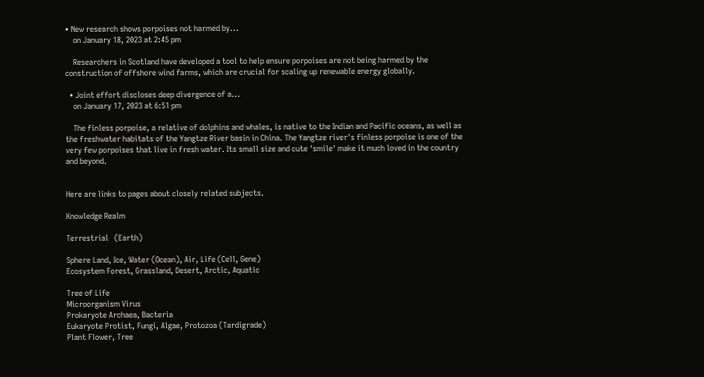• New research shows porpoises not harmed by...
    on January 18, 2023 at 2:45 pm

    Researchers in Scotland have developed a tool to help ensure porpoises are not being harmed by the construction of offshore wind farms, which are crucial for scaling up renewable energy globally.

  • Joint effort discloses deep divergence of a...
    on January 17, 2023 at 6:51 pm

    The finless porpoise, a relative of dolphins and whales, is native to the Indian and Pacific oceans, as well as the freshwater habitats of the Yangtze River basin in China. The Yangtze river's finless porpoise is one of the very few porpoises that live in fresh water. Its small size and cute 'smile' make it much loved in the country and beyond.


Here are links to pages about closely related subjects.

Knowledge Realm

Terrestrial   (Earth)

Sphere Land, Ice, Water (Ocean), Air, Life (Cell, Gene)
Ecosystem Forest, Grassland, Desert, Arctic, Aquatic

Tree of Life
Microorganism Virus
Prokaryote Archaea, Bacteria
Eukaryote Protist, Fungi, Algae, Protozoa (Tardigrade)
Plant Flower, Tree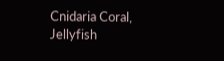Cnidaria Coral, Jellyfish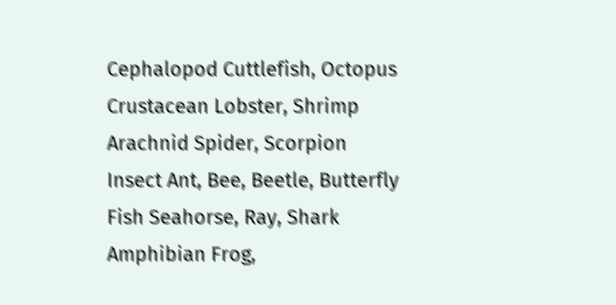Cephalopod Cuttlefish, Octopus
Crustacean Lobster, Shrimp
Arachnid Spider, Scorpion
Insect Ant, Bee, Beetle, Butterfly
Fish Seahorse, Ray, Shark
Amphibian Frog,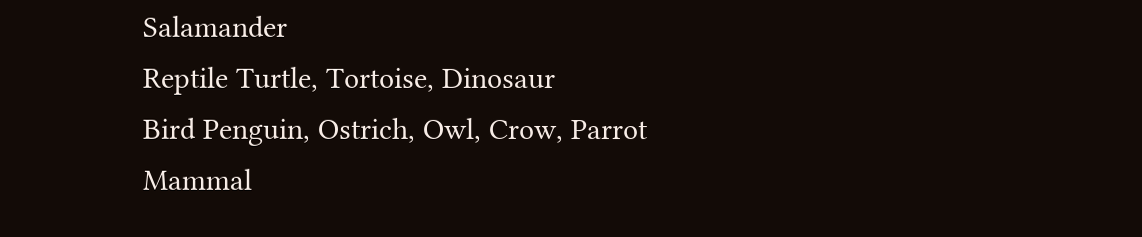Salamander
Reptile Turtle, Tortoise, Dinosaur
Bird Penguin, Ostrich, Owl, Crow, Parrot
Mammal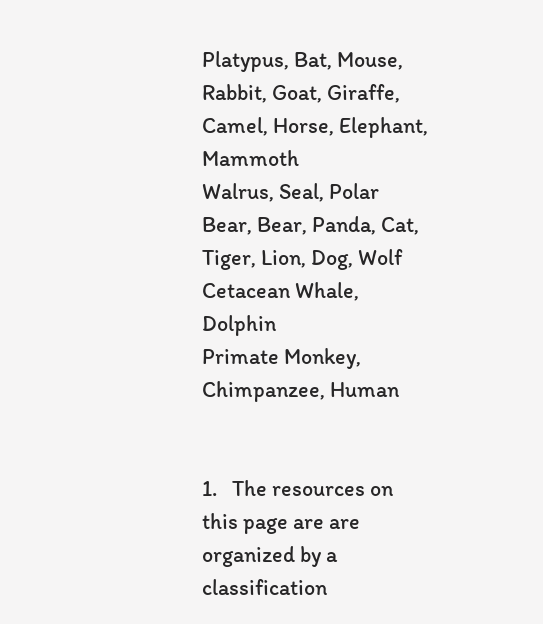Platypus, Bat, Mouse, Rabbit, Goat, Giraffe, Camel, Horse, Elephant, Mammoth
Walrus, Seal, Polar Bear, Bear, Panda, Cat, Tiger, Lion, Dog, Wolf
Cetacean Whale, Dolphin
Primate Monkey, Chimpanzee, Human


1.   The resources on this page are are organized by a classification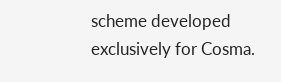scheme developed exclusively for Cosma.